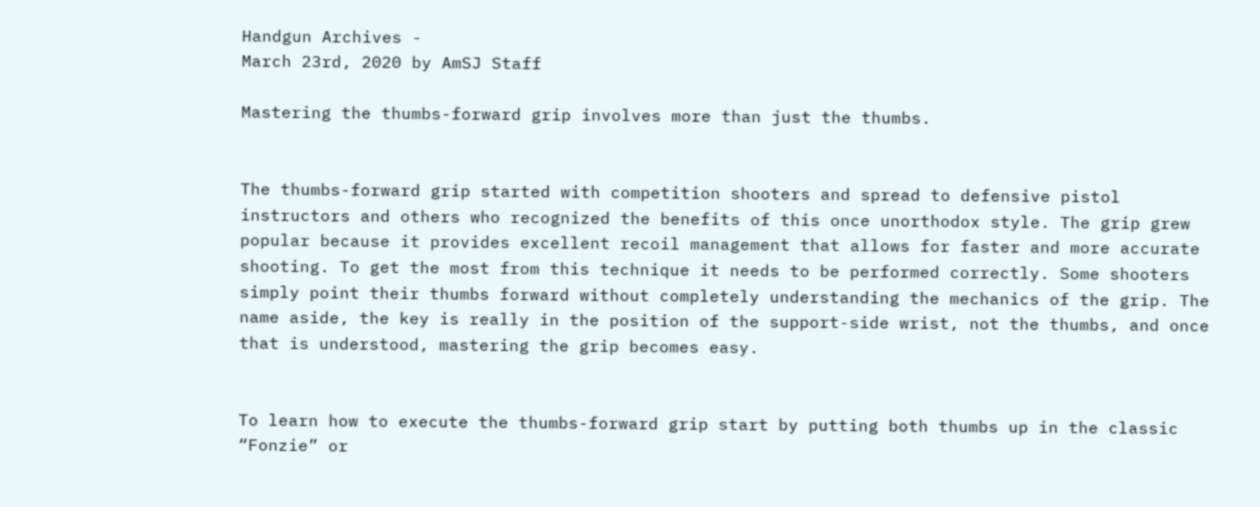Handgun Archives -
March 23rd, 2020 by AmSJ Staff

Mastering the thumbs-forward grip involves more than just the thumbs.


The thumbs-forward grip started with competition shooters and spread to defensive pistol instructors and others who recognized the benefits of this once unorthodox style. The grip grew popular because it provides excellent recoil management that allows for faster and more accurate shooting. To get the most from this technique it needs to be performed correctly. Some shooters simply point their thumbs forward without completely understanding the mechanics of the grip. The name aside, the key is really in the position of the support-side wrist, not the thumbs, and once that is understood, mastering the grip becomes easy.


To learn how to execute the thumbs-forward grip start by putting both thumbs up in the classic “Fonzie” or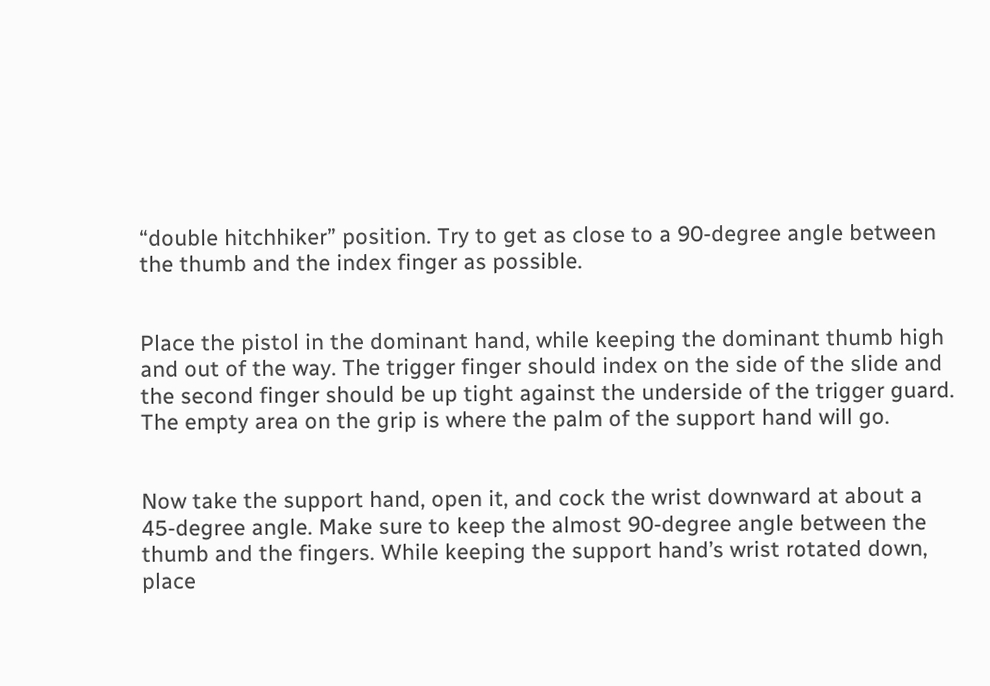“double hitchhiker” position. Try to get as close to a 90-degree angle between the thumb and the index finger as possible.


Place the pistol in the dominant hand, while keeping the dominant thumb high and out of the way. The trigger finger should index on the side of the slide and the second finger should be up tight against the underside of the trigger guard. The empty area on the grip is where the palm of the support hand will go.


Now take the support hand, open it, and cock the wrist downward at about a 45-degree angle. Make sure to keep the almost 90-degree angle between the thumb and the fingers. While keeping the support hand’s wrist rotated down, place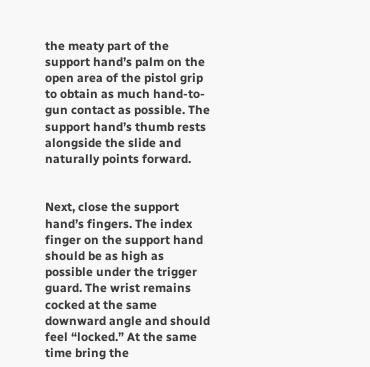the meaty part of the support hand’s palm on the open area of the pistol grip to obtain as much hand-to-gun contact as possible. The support hand’s thumb rests alongside the slide and naturally points forward.


Next, close the support hand’s fingers. The index finger on the support hand should be as high as possible under the trigger guard. The wrist remains cocked at the same downward angle and should feel “locked.” At the same time bring the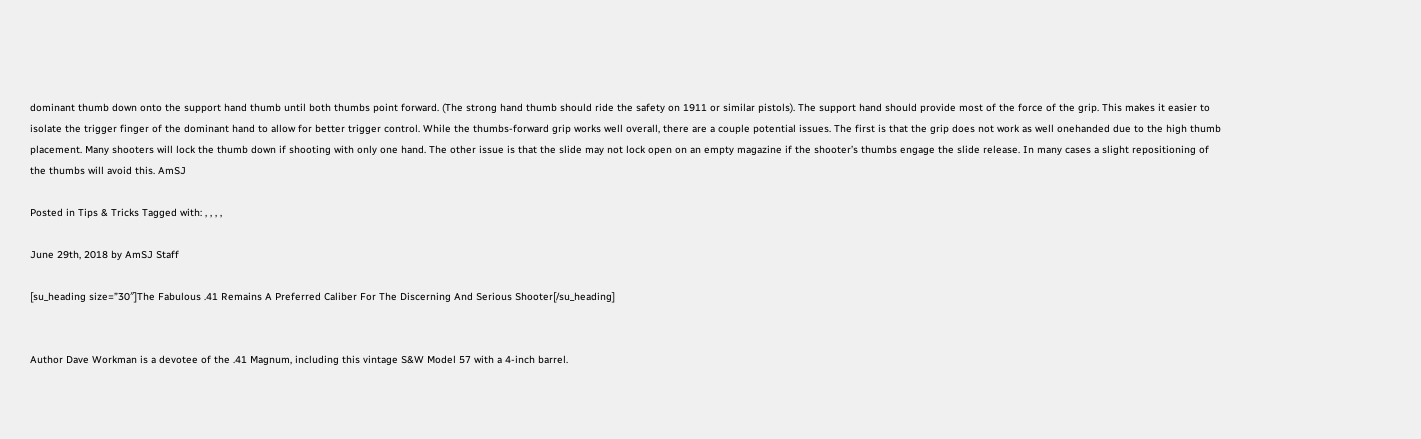dominant thumb down onto the support hand thumb until both thumbs point forward. (The strong hand thumb should ride the safety on 1911 or similar pistols). The support hand should provide most of the force of the grip. This makes it easier to isolate the trigger finger of the dominant hand to allow for better trigger control. While the thumbs-forward grip works well overall, there are a couple potential issues. The first is that the grip does not work as well onehanded due to the high thumb placement. Many shooters will lock the thumb down if shooting with only one hand. The other issue is that the slide may not lock open on an empty magazine if the shooter’s thumbs engage the slide release. In many cases a slight repositioning of the thumbs will avoid this. AmSJ

Posted in Tips & Tricks Tagged with: , , , ,

June 29th, 2018 by AmSJ Staff

[su_heading size=”30″]The Fabulous .41 Remains A Preferred Caliber For The Discerning And Serious Shooter[/su_heading]


Author Dave Workman is a devotee of the .41 Magnum, including this vintage S&W Model 57 with a 4-inch barrel.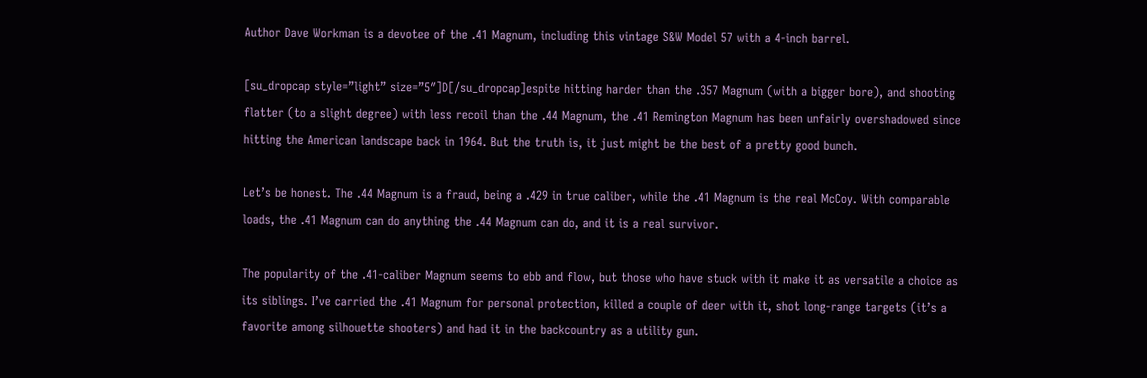Author Dave Workman is a devotee of the .41 Magnum, including this vintage S&W Model 57 with a 4-inch barrel.

[su_dropcap style=”light” size=”5″]D[/su_dropcap]espite hitting harder than the .357 Magnum (with a bigger bore), and shooting flatter (to a slight degree) with less recoil than the .44 Magnum, the .41 Remington Magnum has been unfairly overshadowed since hitting the American landscape back in 1964. But the truth is, it just might be the best of a pretty good bunch.

Let’s be honest. The .44 Magnum is a fraud, being a .429 in true caliber, while the .41 Magnum is the real McCoy. With comparable loads, the .41 Magnum can do anything the .44 Magnum can do, and it is a real survivor.

The popularity of the .41-caliber Magnum seems to ebb and flow, but those who have stuck with it make it as versatile a choice as its siblings. I’ve carried the .41 Magnum for personal protection, killed a couple of deer with it, shot long-range targets (it’s a favorite among silhouette shooters) and had it in the backcountry as a utility gun.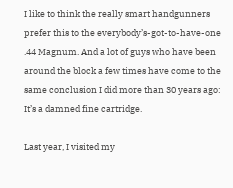I like to think the really smart handgunners prefer this to the everybody’s-got-to-have-one .44 Magnum. And a lot of guys who have been around the block a few times have come to the same conclusion I did more than 30 years ago: It’s a damned fine cartridge.

Last year, I visited my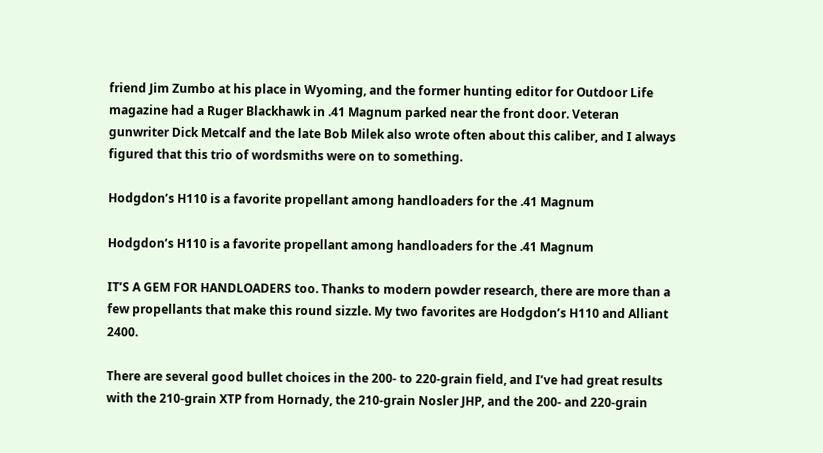friend Jim Zumbo at his place in Wyoming, and the former hunting editor for Outdoor Life magazine had a Ruger Blackhawk in .41 Magnum parked near the front door. Veteran gunwriter Dick Metcalf and the late Bob Milek also wrote often about this caliber, and I always figured that this trio of wordsmiths were on to something.

Hodgdon’s H110 is a favorite propellant among handloaders for the .41 Magnum

Hodgdon’s H110 is a favorite propellant among handloaders for the .41 Magnum

IT’S A GEM FOR HANDLOADERS too. Thanks to modern powder research, there are more than a few propellants that make this round sizzle. My two favorites are Hodgdon’s H110 and Alliant 2400.

There are several good bullet choices in the 200- to 220-grain field, and I’ve had great results with the 210-grain XTP from Hornady, the 210-grain Nosler JHP, and the 200- and 220-grain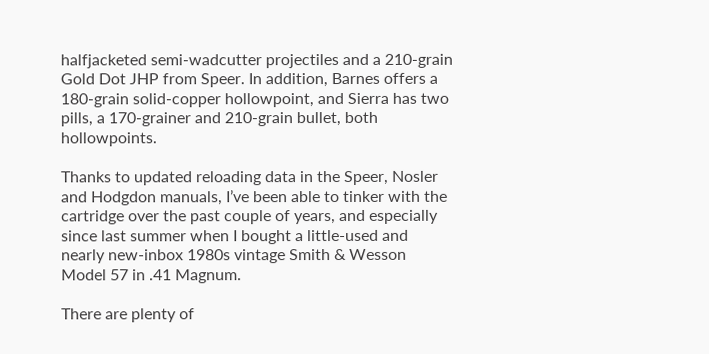halfjacketed semi-wadcutter projectiles and a 210-grain Gold Dot JHP from Speer. In addition, Barnes offers a 180-grain solid-copper hollowpoint, and Sierra has two pills, a 170-grainer and 210-grain bullet, both hollowpoints.

Thanks to updated reloading data in the Speer, Nosler and Hodgdon manuals, I’ve been able to tinker with the cartridge over the past couple of years, and especially since last summer when I bought a little-used and nearly new-inbox 1980s vintage Smith & Wesson Model 57 in .41 Magnum.

There are plenty of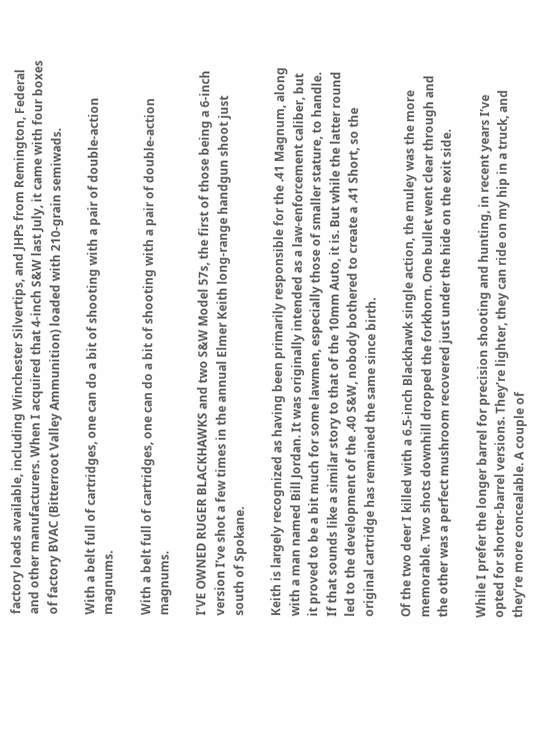factory loads available, including Winchester Silvertips, and JHPs from Remington, Federal and other manufacturers. When I acquired that 4-inch S&W last July, it came with four boxes of factory BVAC (Bitterroot Valley Ammunition) loaded with 210-grain semiwads.

With a belt full of cartridges, one can do a bit of shooting with a pair of double-action magnums.

With a belt full of cartridges, one can do a bit of shooting with a pair of double-action magnums.

I’VE OWNED RUGER BLACKHAWKS and two S&W Model 57s, the first of those being a 6-inch version I’ve shot a few times in the annual Elmer Keith long-range handgun shoot just south of Spokane.

Keith is largely recognized as having been primarily responsible for the .41 Magnum, along with a man named Bill Jordan. It was originally intended as a law-enforcement caliber, but it proved to be a bit much for some lawmen, especially those of smaller stature, to handle. If that sounds like a similar story to that of the 10mm Auto, it is. But while the latter round led to the development of the .40 S&W, nobody bothered to create a .41 Short, so the original cartridge has remained the same since birth.

Of the two deer I killed with a 6.5-inch Blackhawk single action, the muley was the more memorable. Two shots downhill dropped the forkhorn. One bullet went clear through and the other was a perfect mushroom recovered just under the hide on the exit side.

While I prefer the longer barrel for precision shooting and hunting, in recent years I’ve opted for shorter-barrel versions. They’re lighter, they can ride on my hip in a truck, and they’re more concealable. A couple of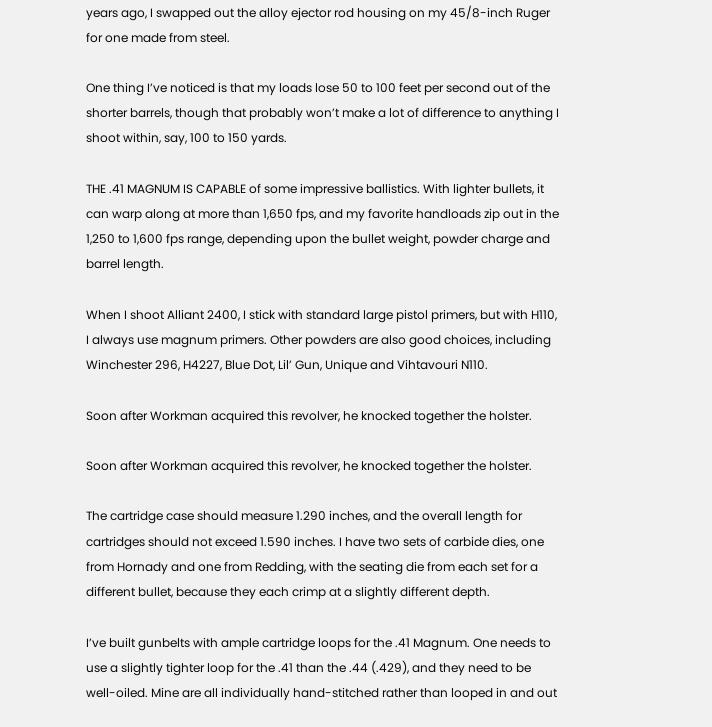years ago, I swapped out the alloy ejector rod housing on my 45/8-inch Ruger for one made from steel.

One thing I’ve noticed is that my loads lose 50 to 100 feet per second out of the shorter barrels, though that probably won’t make a lot of difference to anything I shoot within, say, 100 to 150 yards.

THE .41 MAGNUM IS CAPABLE of some impressive ballistics. With lighter bullets, it can warp along at more than 1,650 fps, and my favorite handloads zip out in the 1,250 to 1,600 fps range, depending upon the bullet weight, powder charge and barrel length.

When I shoot Alliant 2400, I stick with standard large pistol primers, but with H110, I always use magnum primers. Other powders are also good choices, including Winchester 296, H4227, Blue Dot, Lil’ Gun, Unique and Vihtavouri N110.

Soon after Workman acquired this revolver, he knocked together the holster.

Soon after Workman acquired this revolver, he knocked together the holster.

The cartridge case should measure 1.290 inches, and the overall length for cartridges should not exceed 1.590 inches. I have two sets of carbide dies, one from Hornady and one from Redding, with the seating die from each set for a different bullet, because they each crimp at a slightly different depth.

I’ve built gunbelts with ample cartridge loops for the .41 Magnum. One needs to use a slightly tighter loop for the .41 than the .44 (.429), and they need to be well-oiled. Mine are all individually hand-stitched rather than looped in and out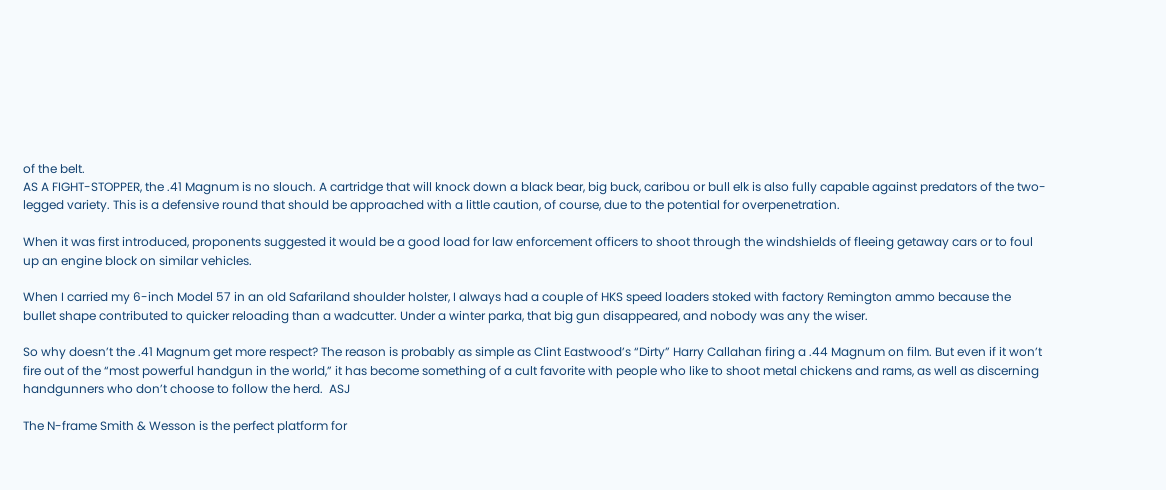of the belt.
AS A FIGHT-STOPPER, the .41 Magnum is no slouch. A cartridge that will knock down a black bear, big buck, caribou or bull elk is also fully capable against predators of the two-legged variety. This is a defensive round that should be approached with a little caution, of course, due to the potential for overpenetration.

When it was first introduced, proponents suggested it would be a good load for law enforcement officers to shoot through the windshields of fleeing getaway cars or to foul up an engine block on similar vehicles.

When I carried my 6-inch Model 57 in an old Safariland shoulder holster, I always had a couple of HKS speed loaders stoked with factory Remington ammo because the bullet shape contributed to quicker reloading than a wadcutter. Under a winter parka, that big gun disappeared, and nobody was any the wiser.

So why doesn’t the .41 Magnum get more respect? The reason is probably as simple as Clint Eastwood’s “Dirty” Harry Callahan firing a .44 Magnum on film. But even if it won’t fire out of the “most powerful handgun in the world,” it has become something of a cult favorite with people who like to shoot metal chickens and rams, as well as discerning handgunners who don’t choose to follow the herd.  ASJ

The N-frame Smith & Wesson is the perfect platform for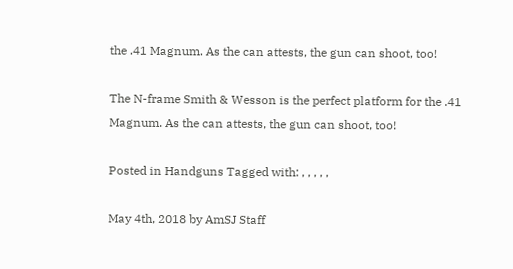the .41 Magnum. As the can attests, the gun can shoot, too!

The N-frame Smith & Wesson is the perfect platform for the .41 Magnum. As the can attests, the gun can shoot, too!

Posted in Handguns Tagged with: , , , , ,

May 4th, 2018 by AmSJ Staff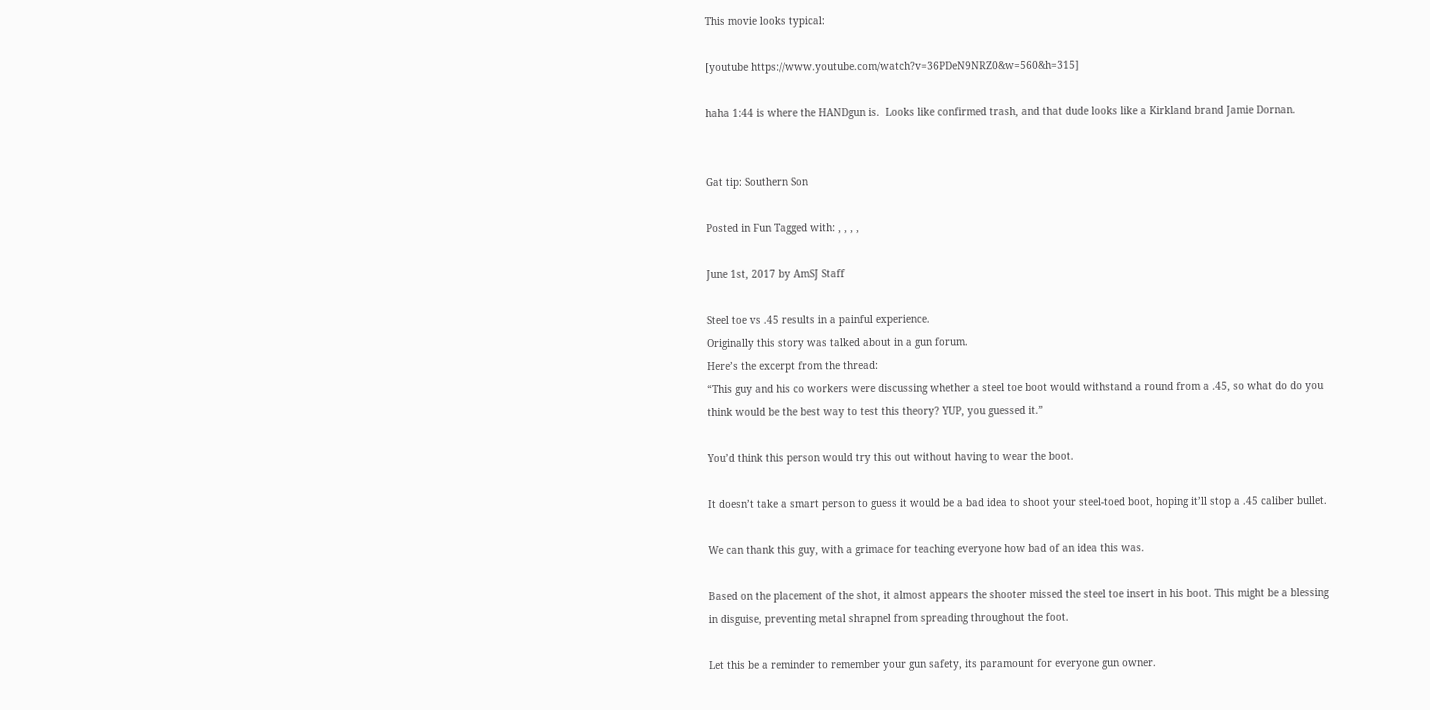This movie looks typical:

[youtube https://www.youtube.com/watch?v=36PDeN9NRZ0&w=560&h=315]

haha 1:44 is where the HANDgun is.  Looks like confirmed trash, and that dude looks like a Kirkland brand Jamie Dornan.


Gat tip: Southern Son

Posted in Fun Tagged with: , , , ,

June 1st, 2017 by AmSJ Staff

Steel toe vs .45 results in a painful experience.
Originally this story was talked about in a gun forum.
Here’s the excerpt from the thread:
“This guy and his co workers were discussing whether a steel toe boot would withstand a round from a .45, so what do do you think would be the best way to test this theory? YUP, you guessed it.”

You’d think this person would try this out without having to wear the boot.

It doesn’t take a smart person to guess it would be a bad idea to shoot your steel-toed boot, hoping it’ll stop a .45 caliber bullet.

We can thank this guy, with a grimace for teaching everyone how bad of an idea this was.

Based on the placement of the shot, it almost appears the shooter missed the steel toe insert in his boot. This might be a blessing in disguise, preventing metal shrapnel from spreading throughout the foot.

Let this be a reminder to remember your gun safety, its paramount for everyone gun owner.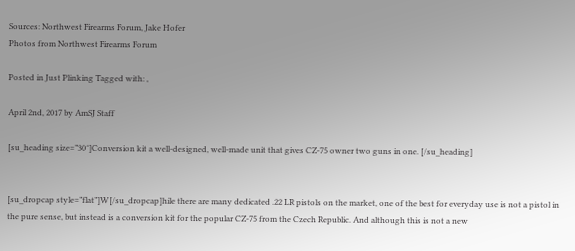Sources: Northwest Firearms Forum, Jake Hofer
Photos from Northwest Firearms Forum

Posted in Just Plinking Tagged with: ,

April 2nd, 2017 by AmSJ Staff

[su_heading size=”30″]Conversion kit a well-designed, well-made unit that gives CZ-75 owner two guns in one. [/su_heading]


[su_dropcap style=”flat”]W[/su_dropcap]hile there are many dedicated .22 LR pistols on the market, one of the best for everyday use is not a pistol in the pure sense, but instead is a conversion kit for the popular CZ-75 from the Czech Republic. And although this is not a new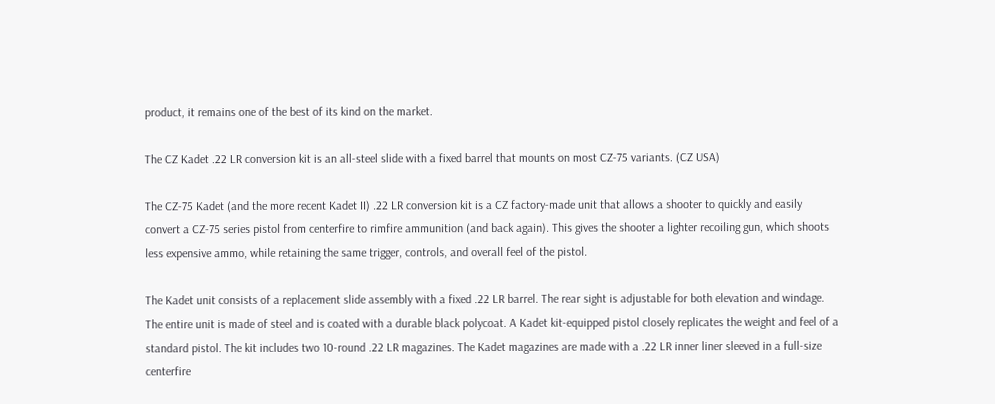product, it remains one of the best of its kind on the market.

The CZ Kadet .22 LR conversion kit is an all-steel slide with a fixed barrel that mounts on most CZ-75 variants. (CZ USA)

The CZ-75 Kadet (and the more recent Kadet II) .22 LR conversion kit is a CZ factory-made unit that allows a shooter to quickly and easily convert a CZ-75 series pistol from centerfire to rimfire ammunition (and back again). This gives the shooter a lighter recoiling gun, which shoots less expensive ammo, while retaining the same trigger, controls, and overall feel of the pistol.

The Kadet unit consists of a replacement slide assembly with a fixed .22 LR barrel. The rear sight is adjustable for both elevation and windage. The entire unit is made of steel and is coated with a durable black polycoat. A Kadet kit-equipped pistol closely replicates the weight and feel of a standard pistol. The kit includes two 10-round .22 LR magazines. The Kadet magazines are made with a .22 LR inner liner sleeved in a full-size centerfire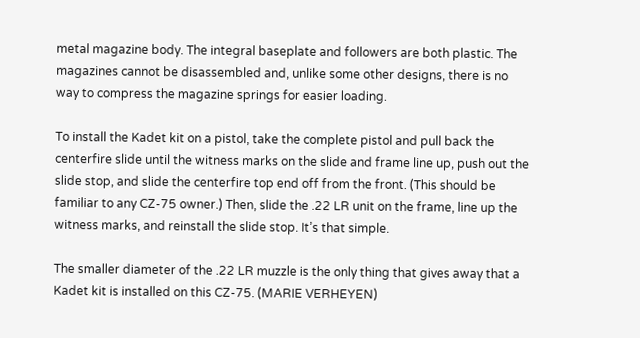metal magazine body. The integral baseplate and followers are both plastic. The magazines cannot be disassembled and, unlike some other designs, there is no way to compress the magazine springs for easier loading.

To install the Kadet kit on a pistol, take the complete pistol and pull back the centerfire slide until the witness marks on the slide and frame line up, push out the slide stop, and slide the centerfire top end off from the front. (This should be familiar to any CZ-75 owner.) Then, slide the .22 LR unit on the frame, line up the witness marks, and reinstall the slide stop. It’s that simple.

The smaller diameter of the .22 LR muzzle is the only thing that gives away that a Kadet kit is installed on this CZ-75. (MARIE VERHEYEN)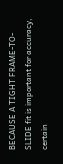BECAUSE A TIGHT FRAME-TO-SLIDE fit is important for accuracy, certain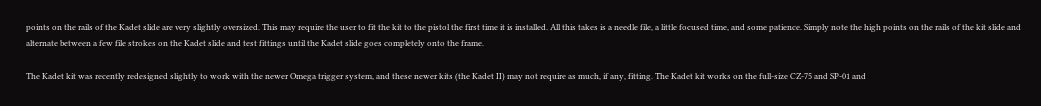points on the rails of the Kadet slide are very slightly oversized. This may require the user to fit the kit to the pistol the first time it is installed. All this takes is a needle file, a little focused time, and some patience. Simply note the high points on the rails of the kit slide and alternate between a few file strokes on the Kadet slide and test fittings until the Kadet slide goes completely onto the frame.

The Kadet kit was recently redesigned slightly to work with the newer Omega trigger system, and these newer kits (the Kadet II) may not require as much, if any, fitting. The Kadet kit works on the full-size CZ-75 and SP-01 and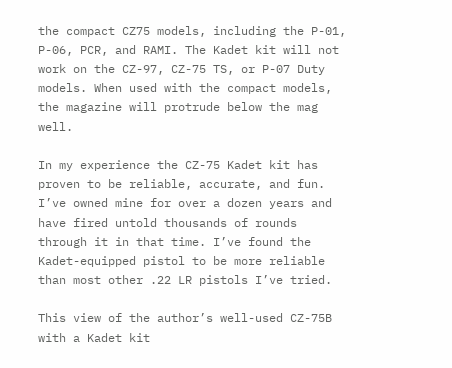the compact CZ75 models, including the P-01, P-06, PCR, and RAMI. The Kadet kit will not work on the CZ-97, CZ-75 TS, or P-07 Duty models. When used with the compact models, the magazine will protrude below the mag well.

In my experience the CZ-75 Kadet kit has proven to be reliable, accurate, and fun. I’ve owned mine for over a dozen years and have fired untold thousands of rounds through it in that time. I’ve found the Kadet-equipped pistol to be more reliable than most other .22 LR pistols I’ve tried.

This view of the author’s well-used CZ-75B with a Kadet kit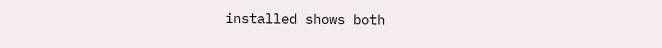installed shows both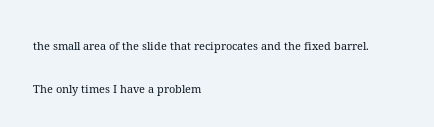the small area of the slide that reciprocates and the fixed barrel.

The only times I have a problem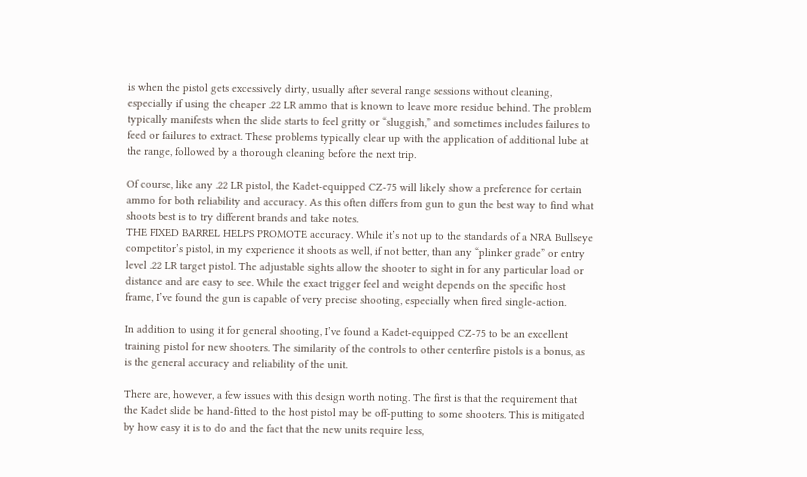is when the pistol gets excessively dirty, usually after several range sessions without cleaning, especially if using the cheaper .22 LR ammo that is known to leave more residue behind. The problem typically manifests when the slide starts to feel gritty or “sluggish,” and sometimes includes failures to feed or failures to extract. These problems typically clear up with the application of additional lube at the range, followed by a thorough cleaning before the next trip.

Of course, like any .22 LR pistol, the Kadet-equipped CZ-75 will likely show a preference for certain ammo for both reliability and accuracy. As this often differs from gun to gun the best way to find what shoots best is to try different brands and take notes.
THE FIXED BARREL HELPS PROMOTE accuracy. While it’s not up to the standards of a NRA Bullseye competitor’s pistol, in my experience it shoots as well, if not better, than any “plinker grade” or entry level .22 LR target pistol. The adjustable sights allow the shooter to sight in for any particular load or distance and are easy to see. While the exact trigger feel and weight depends on the specific host frame, I’ve found the gun is capable of very precise shooting, especially when fired single-action.

In addition to using it for general shooting, I’ve found a Kadet-equipped CZ-75 to be an excellent training pistol for new shooters. The similarity of the controls to other centerfire pistols is a bonus, as is the general accuracy and reliability of the unit.

There are, however, a few issues with this design worth noting. The first is that the requirement that the Kadet slide be hand-fitted to the host pistol may be off-putting to some shooters. This is mitigated by how easy it is to do and the fact that the new units require less,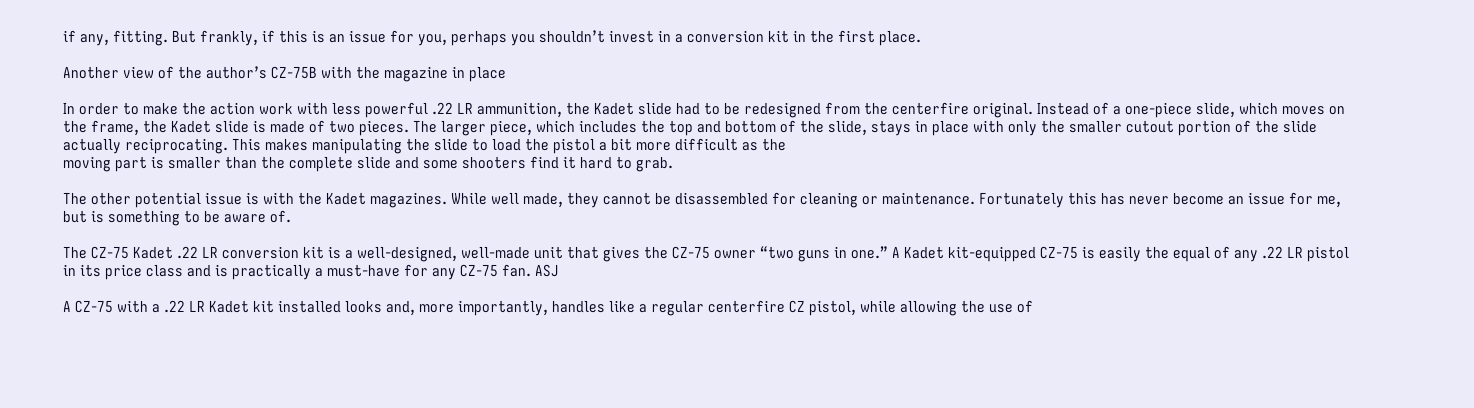if any, fitting. But frankly, if this is an issue for you, perhaps you shouldn’t invest in a conversion kit in the first place.

Another view of the author’s CZ-75B with the magazine in place

In order to make the action work with less powerful .22 LR ammunition, the Kadet slide had to be redesigned from the centerfire original. Instead of a one-piece slide, which moves on the frame, the Kadet slide is made of two pieces. The larger piece, which includes the top and bottom of the slide, stays in place with only the smaller cutout portion of the slide actually reciprocating. This makes manipulating the slide to load the pistol a bit more difficult as the
moving part is smaller than the complete slide and some shooters find it hard to grab.

The other potential issue is with the Kadet magazines. While well made, they cannot be disassembled for cleaning or maintenance. Fortunately this has never become an issue for me, but is something to be aware of.

The CZ-75 Kadet .22 LR conversion kit is a well-designed, well-made unit that gives the CZ-75 owner “two guns in one.” A Kadet kit-equipped CZ-75 is easily the equal of any .22 LR pistol in its price class and is practically a must-have for any CZ-75 fan. ASJ

A CZ-75 with a .22 LR Kadet kit installed looks and, more importantly, handles like a regular centerfire CZ pistol, while allowing the use of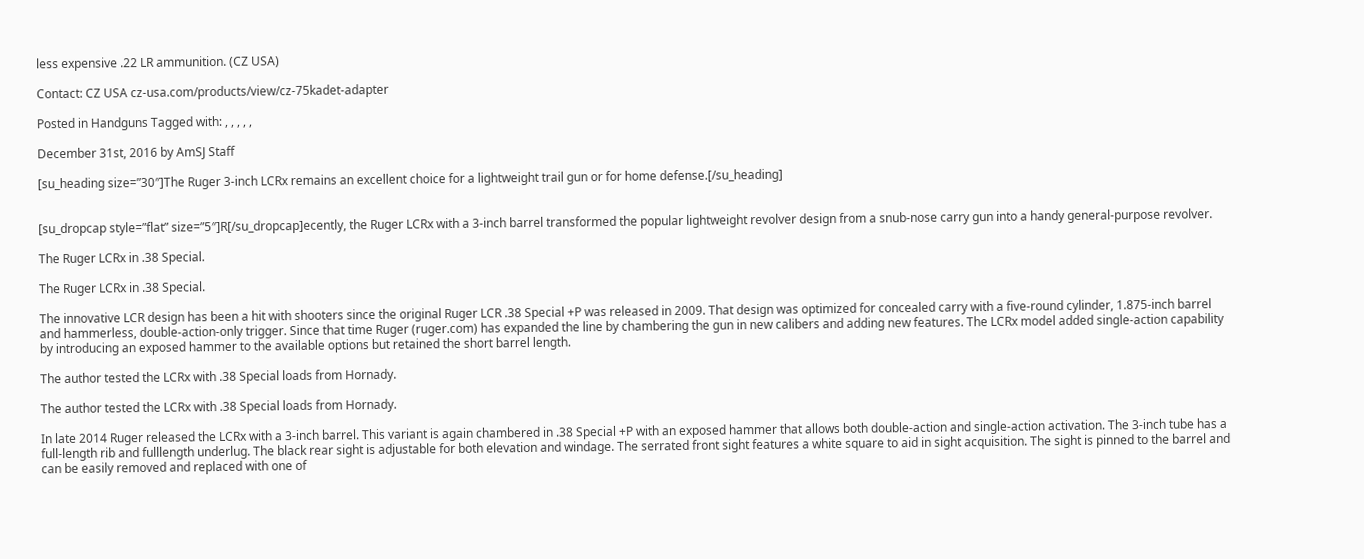less expensive .22 LR ammunition. (CZ USA)

Contact: CZ USA cz-usa.com/products/view/cz-75kadet-adapter

Posted in Handguns Tagged with: , , , , ,

December 31st, 2016 by AmSJ Staff

[su_heading size=”30″]The Ruger 3-inch LCRx remains an excellent choice for a lightweight trail gun or for home defense.[/su_heading]


[su_dropcap style=”flat” size=”5″]R[/su_dropcap]ecently, the Ruger LCRx with a 3-inch barrel transformed the popular lightweight revolver design from a snub-nose carry gun into a handy general-purpose revolver.

The Ruger LCRx in .38 Special.

The Ruger LCRx in .38 Special.

The innovative LCR design has been a hit with shooters since the original Ruger LCR .38 Special +P was released in 2009. That design was optimized for concealed carry with a five-round cylinder, 1.875-inch barrel and hammerless, double-action-only trigger. Since that time Ruger (ruger.com) has expanded the line by chambering the gun in new calibers and adding new features. The LCRx model added single-action capability by introducing an exposed hammer to the available options but retained the short barrel length.

The author tested the LCRx with .38 Special loads from Hornady.

The author tested the LCRx with .38 Special loads from Hornady.

In late 2014 Ruger released the LCRx with a 3-inch barrel. This variant is again chambered in .38 Special +P with an exposed hammer that allows both double-action and single-action activation. The 3-inch tube has a full-length rib and fulllength underlug. The black rear sight is adjustable for both elevation and windage. The serrated front sight features a white square to aid in sight acquisition. The sight is pinned to the barrel and can be easily removed and replaced with one of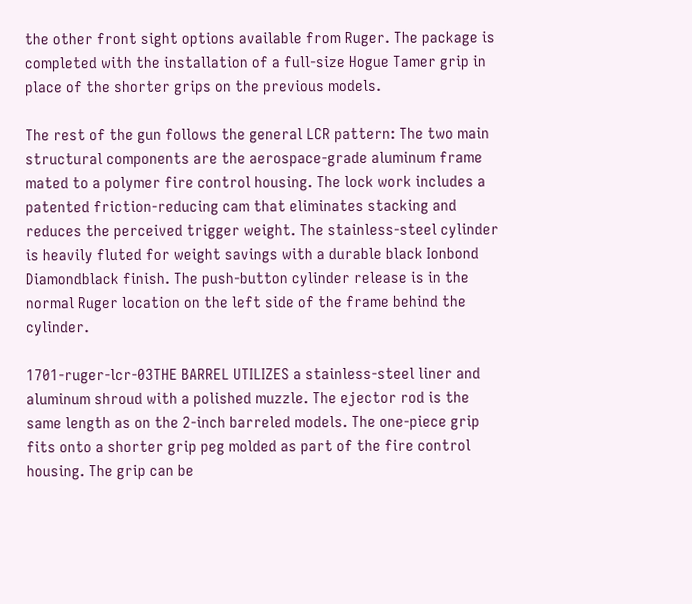the other front sight options available from Ruger. The package is completed with the installation of a full-size Hogue Tamer grip in place of the shorter grips on the previous models.

The rest of the gun follows the general LCR pattern: The two main structural components are the aerospace-grade aluminum frame mated to a polymer fire control housing. The lock work includes a patented friction-reducing cam that eliminates stacking and reduces the perceived trigger weight. The stainless-steel cylinder is heavily fluted for weight savings with a durable black Ionbond Diamondblack finish. The push-button cylinder release is in the normal Ruger location on the left side of the frame behind the cylinder.

1701-ruger-lcr-03THE BARREL UTILIZES a stainless-steel liner and aluminum shroud with a polished muzzle. The ejector rod is the same length as on the 2-inch barreled models. The one-piece grip fits onto a shorter grip peg molded as part of the fire control housing. The grip can be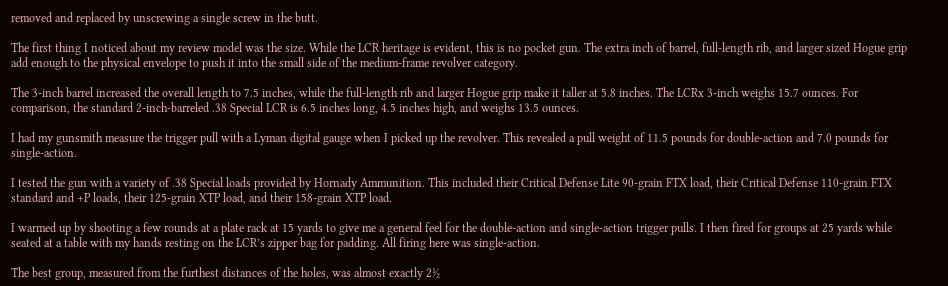removed and replaced by unscrewing a single screw in the butt.

The first thing I noticed about my review model was the size. While the LCR heritage is evident, this is no pocket gun. The extra inch of barrel, full-length rib, and larger sized Hogue grip add enough to the physical envelope to push it into the small side of the medium-frame revolver category.

The 3-inch barrel increased the overall length to 7.5 inches, while the full-length rib and larger Hogue grip make it taller at 5.8 inches. The LCRx 3-inch weighs 15.7 ounces. For comparison, the standard 2-inch-barreled .38 Special LCR is 6.5 inches long, 4.5 inches high, and weighs 13.5 ounces.

I had my gunsmith measure the trigger pull with a Lyman digital gauge when I picked up the revolver. This revealed a pull weight of 11.5 pounds for double-action and 7.0 pounds for single-action.

I tested the gun with a variety of .38 Special loads provided by Hornady Ammunition. This included their Critical Defense Lite 90-grain FTX load, their Critical Defense 110-grain FTX standard and +P loads, their 125-grain XTP load, and their 158-grain XTP load.

I warmed up by shooting a few rounds at a plate rack at 15 yards to give me a general feel for the double-action and single-action trigger pulls. I then fired for groups at 25 yards while seated at a table with my hands resting on the LCR’s zipper bag for padding. All firing here was single-action.

The best group, measured from the furthest distances of the holes, was almost exactly 2½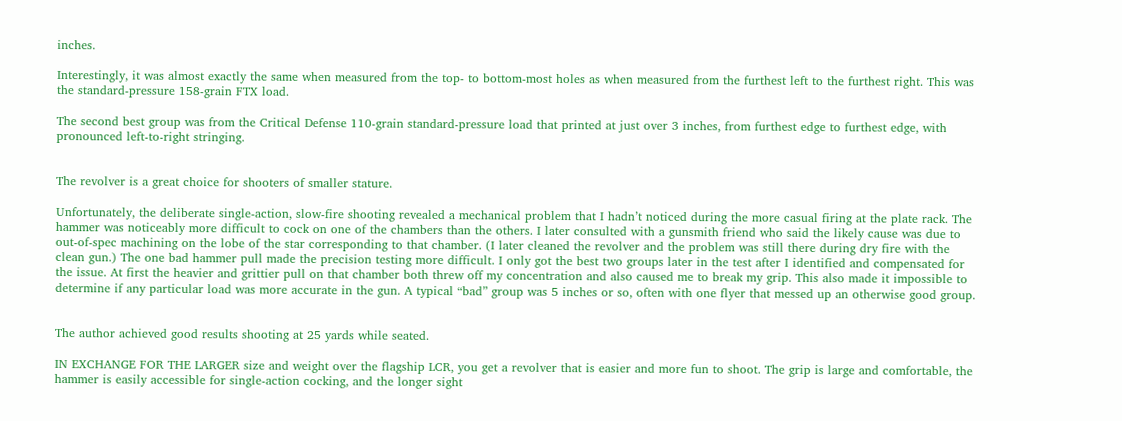inches.

Interestingly, it was almost exactly the same when measured from the top- to bottom-most holes as when measured from the furthest left to the furthest right. This was the standard-pressure 158-grain FTX load.

The second best group was from the Critical Defense 110-grain standard-pressure load that printed at just over 3 inches, from furthest edge to furthest edge, with pronounced left-to-right stringing.


The revolver is a great choice for shooters of smaller stature.

Unfortunately, the deliberate single-action, slow-fire shooting revealed a mechanical problem that I hadn’t noticed during the more casual firing at the plate rack. The hammer was noticeably more difficult to cock on one of the chambers than the others. I later consulted with a gunsmith friend who said the likely cause was due to out-of-spec machining on the lobe of the star corresponding to that chamber. (I later cleaned the revolver and the problem was still there during dry fire with the clean gun.) The one bad hammer pull made the precision testing more difficult. I only got the best two groups later in the test after I identified and compensated for the issue. At first the heavier and grittier pull on that chamber both threw off my concentration and also caused me to break my grip. This also made it impossible to determine if any particular load was more accurate in the gun. A typical “bad” group was 5 inches or so, often with one flyer that messed up an otherwise good group.


The author achieved good results shooting at 25 yards while seated.

IN EXCHANGE FOR THE LARGER size and weight over the flagship LCR, you get a revolver that is easier and more fun to shoot. The grip is large and comfortable, the hammer is easily accessible for single-action cocking, and the longer sight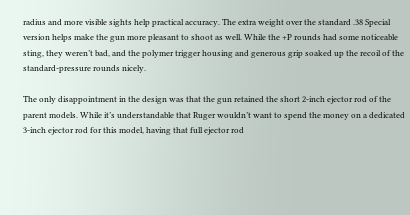radius and more visible sights help practical accuracy. The extra weight over the standard .38 Special version helps make the gun more pleasant to shoot as well. While the +P rounds had some noticeable sting, they weren’t bad, and the polymer trigger housing and generous grip soaked up the recoil of the standard-pressure rounds nicely.

The only disappointment in the design was that the gun retained the short 2-inch ejector rod of the parent models. While it’s understandable that Ruger wouldn’t want to spend the money on a dedicated 3-inch ejector rod for this model, having that full ejector rod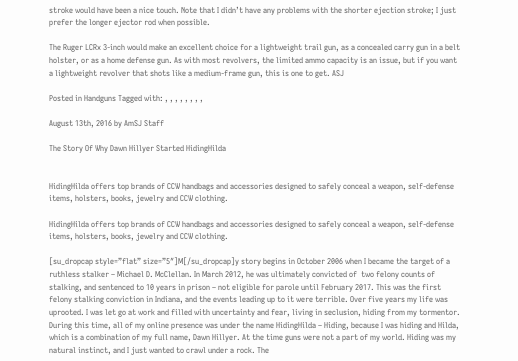stroke would have been a nice touch. Note that I didn’t have any problems with the shorter ejection stroke; I just prefer the longer ejector rod when possible.

The Ruger LCRx 3-inch would make an excellent choice for a lightweight trail gun, as a concealed carry gun in a belt holster, or as a home defense gun. As with most revolvers, the limited ammo capacity is an issue, but if you want a lightweight revolver that shots like a medium-frame gun, this is one to get. ASJ

Posted in Handguns Tagged with: , , , , , , , ,

August 13th, 2016 by AmSJ Staff

The Story Of Why Dawn Hillyer Started HidingHilda


HidingHilda offers top brands of CCW handbags and accessories designed to safely conceal a weapon, self-defense items, holsters, books, jewelry and CCW clothing.

HidingHilda offers top brands of CCW handbags and accessories designed to safely conceal a weapon, self-defense items, holsters, books, jewelry and CCW clothing.

[su_dropcap style=”flat” size=”5″]M[/su_dropcap]y story begins in October 2006 when I became the target of a ruthless stalker – Michael D. McClellan. In March 2012, he was ultimately convicted of  two felony counts of stalking, and sentenced to 10 years in prison – not eligible for parole until February 2017. This was the first felony stalking conviction in Indiana, and the events leading up to it were terrible. Over five years my life was uprooted. I was let go at work and filled with uncertainty and fear, living in seclusion, hiding from my tormentor.
During this time, all of my online presence was under the name HidingHilda – Hiding, because I was hiding and Hilda, which is a combination of my full name, Dawn Hillyer. At the time guns were not a part of my world. Hiding was my natural instinct, and I just wanted to crawl under a rock. The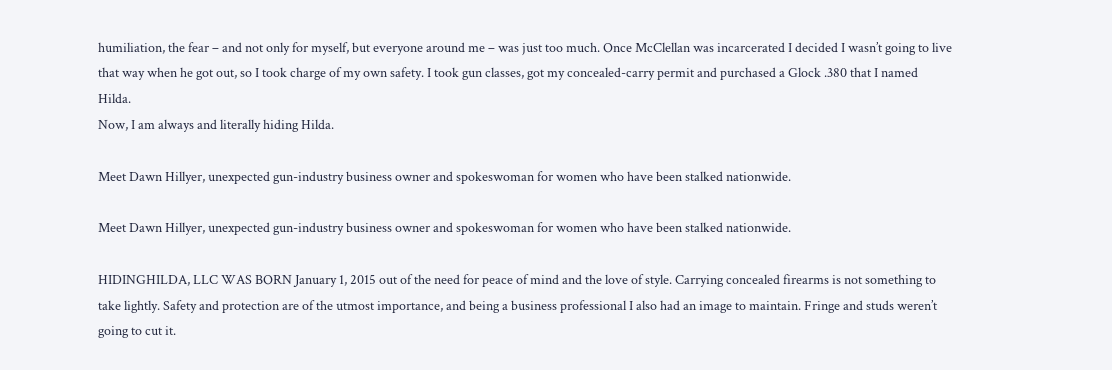humiliation, the fear – and not only for myself, but everyone around me – was just too much. Once McClellan was incarcerated I decided I wasn’t going to live that way when he got out, so I took charge of my own safety. I took gun classes, got my concealed-carry permit and purchased a Glock .380 that I named Hilda.
Now, I am always and literally hiding Hilda.

Meet Dawn Hillyer, unexpected gun-industry business owner and spokeswoman for women who have been stalked nationwide.

Meet Dawn Hillyer, unexpected gun-industry business owner and spokeswoman for women who have been stalked nationwide.

HIDINGHILDA, LLC WAS BORN January 1, 2015 out of the need for peace of mind and the love of style. Carrying concealed firearms is not something to take lightly. Safety and protection are of the utmost importance, and being a business professional I also had an image to maintain. Fringe and studs weren’t going to cut it.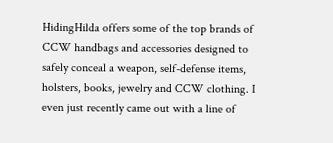HidingHilda offers some of the top brands of CCW handbags and accessories designed to safely conceal a weapon, self-defense items, holsters, books, jewelry and CCW clothing. I even just recently came out with a line of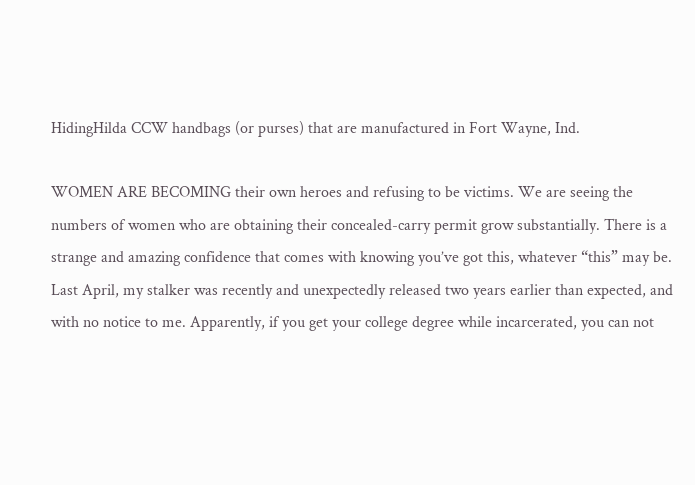HidingHilda CCW handbags (or purses) that are manufactured in Fort Wayne, Ind.

WOMEN ARE BECOMING their own heroes and refusing to be victims. We are seeing the numbers of women who are obtaining their concealed-carry permit grow substantially. There is a strange and amazing confidence that comes with knowing you’ve got this, whatever “this” may be.
Last April, my stalker was recently and unexpectedly released two years earlier than expected, and with no notice to me. Apparently, if you get your college degree while incarcerated, you can not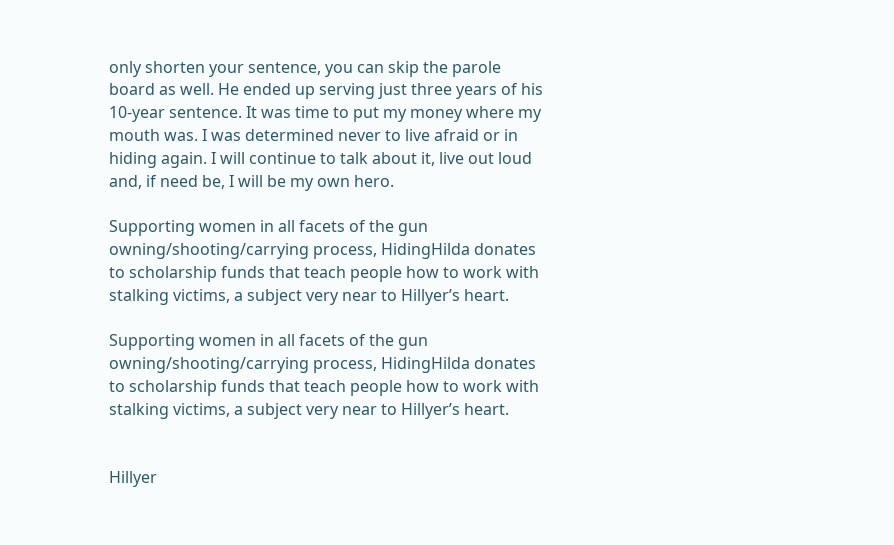only shorten your sentence, you can skip the parole board as well. He ended up serving just three years of his 10-year sentence. It was time to put my money where my mouth was. I was determined never to live afraid or in hiding again. I will continue to talk about it, live out loud and, if need be, I will be my own hero.

Supporting women in all facets of the gun owning/shooting/carrying process, HidingHilda donates to scholarship funds that teach people how to work with stalking victims, a subject very near to Hillyer’s heart.

Supporting women in all facets of the gun owning/shooting/carrying process, HidingHilda donates to scholarship funds that teach people how to work with stalking victims, a subject very near to Hillyer’s heart.


Hillyer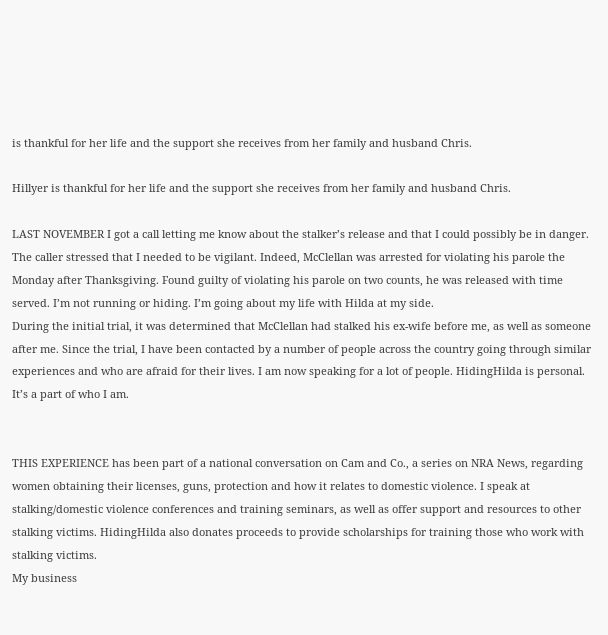is thankful for her life and the support she receives from her family and husband Chris.

Hillyer is thankful for her life and the support she receives from her family and husband Chris.

LAST NOVEMBER I got a call letting me know about the stalker’s release and that I could possibly be in danger. The caller stressed that I needed to be vigilant. Indeed, McClellan was arrested for violating his parole the Monday after Thanksgiving. Found guilty of violating his parole on two counts, he was released with time served. I’m not running or hiding. I’m going about my life with Hilda at my side.
During the initial trial, it was determined that McClellan had stalked his ex-wife before me, as well as someone after me. Since the trial, I have been contacted by a number of people across the country going through similar experiences and who are afraid for their lives. I am now speaking for a lot of people. HidingHilda is personal. It’s a part of who I am.


THIS EXPERIENCE has been part of a national conversation on Cam and Co., a series on NRA News, regarding women obtaining their licenses, guns, protection and how it relates to domestic violence. I speak at stalking/domestic violence conferences and training seminars, as well as offer support and resources to other stalking victims. HidingHilda also donates proceeds to provide scholarships for training those who work with stalking victims.
My business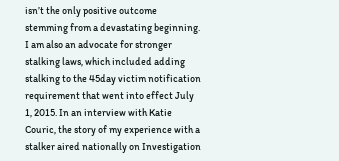isn’t the only positive outcome stemming from a devastating beginning. I am also an advocate for stronger stalking laws, which included adding stalking to the 45day victim notification requirement that went into effect July 1, 2015. In an interview with Katie Couric, the story of my experience with a stalker aired nationally on Investigation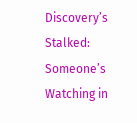Discovery’s Stalked: Someone’s Watching in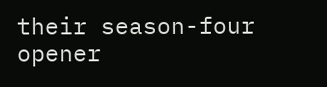their season-four opener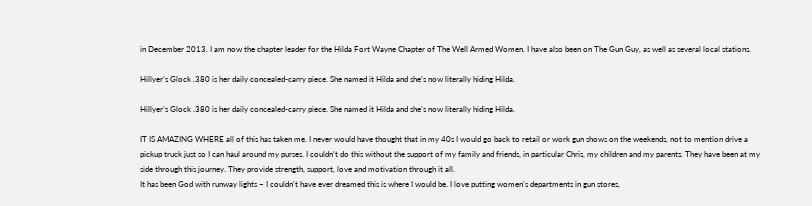in December 2013. I am now the chapter leader for the Hilda Fort Wayne Chapter of The Well Armed Women. I have also been on The Gun Guy, as well as several local stations.

Hillyer’s Glock .380 is her daily concealed-carry piece. She named it Hilda and she’s now literally hiding Hilda.

Hillyer’s Glock .380 is her daily concealed-carry piece. She named it Hilda and she’s now literally hiding Hilda.

IT IS AMAZING WHERE all of this has taken me. I never would have thought that in my 40s I would go back to retail or work gun shows on the weekends, not to mention drive a pickup truck just so I can haul around my purses. I couldn’t do this without the support of my family and friends, in particular Chris, my children and my parents. They have been at my side through this journey. They provide strength, support, love and motivation through it all.
It has been God with runway lights – I couldn’t have ever dreamed this is where I would be. I love putting women’s departments in gun stores,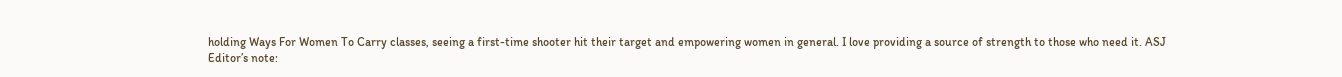holding Ways For Women To Carry classes, seeing a first-time shooter hit their target and empowering women in general. I love providing a source of strength to those who need it. ASJ
Editor’s note: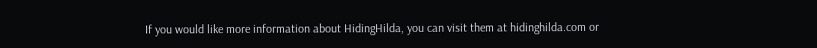If you would like more information about HidingHilda, you can visit them at hidinghilda.com or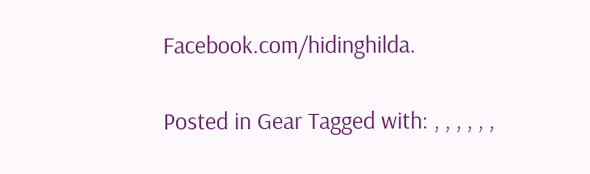Facebook.com/hidinghilda.

Posted in Gear Tagged with: , , , , , ,